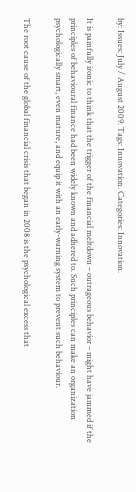by: Issues: July / August 2009. Tags: Innovation. Categories: Innovation.

It is painfully ironic to think that the trigger of the financial meltdown – outrageous behavior – might have jammed if the principles of behavioural finance had been widely known and adhered to. Such principles can make an organization psychologically smart, even mature, and equip it with an early-warning system to prevent such behaviour.

The root cause of the global financial crisis that began in 2008 is the psychological excess that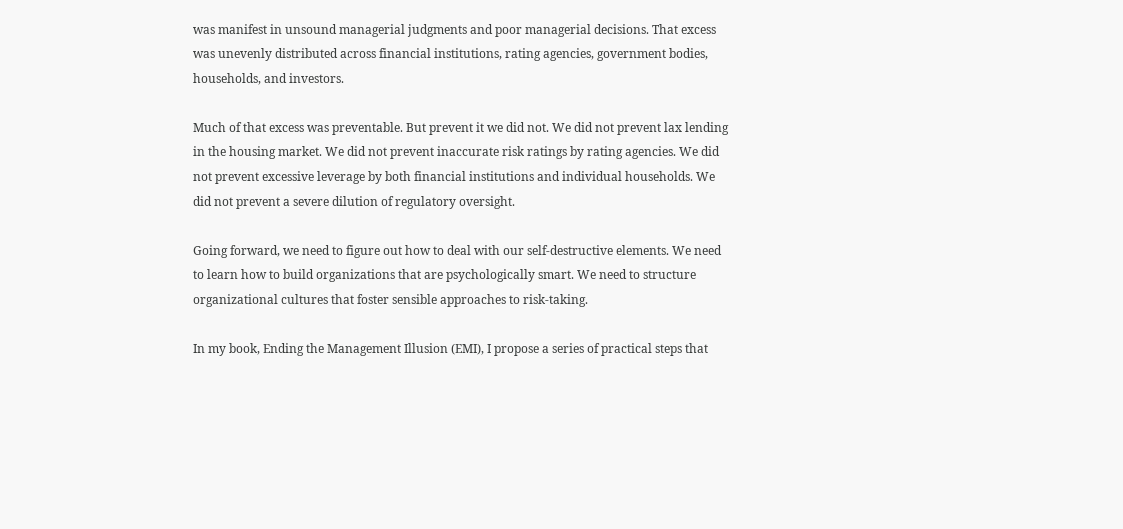was manifest in unsound managerial judgments and poor managerial decisions. That excess was unevenly distributed across financial institutions, rating agencies, government bodies, households, and investors.

Much of that excess was preventable. But prevent it we did not. We did not prevent lax lending in the housing market. We did not prevent inaccurate risk ratings by rating agencies. We did not prevent excessive leverage by both financial institutions and individual households. We did not prevent a severe dilution of regulatory oversight.

Going forward, we need to figure out how to deal with our self-destructive elements. We need to learn how to build organizations that are psychologically smart. We need to structure organizational cultures that foster sensible approaches to risk-taking.

In my book, Ending the Management Illusion (EMI), I propose a series of practical steps that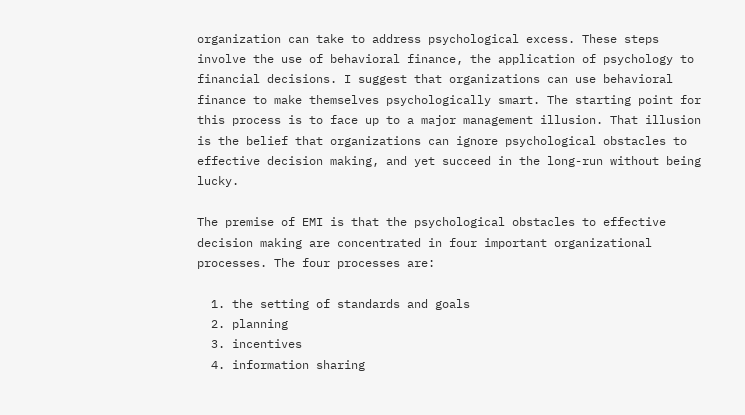organization can take to address psychological excess. These steps involve the use of behavioral finance, the application of psychology to financial decisions. I suggest that organizations can use behavioral finance to make themselves psychologically smart. The starting point for this process is to face up to a major management illusion. That illusion is the belief that organizations can ignore psychological obstacles to effective decision making, and yet succeed in the long-run without being lucky.

The premise of EMI is that the psychological obstacles to effective decision making are concentrated in four important organizational processes. The four processes are:

  1. the setting of standards and goals
  2. planning
  3. incentives
  4. information sharing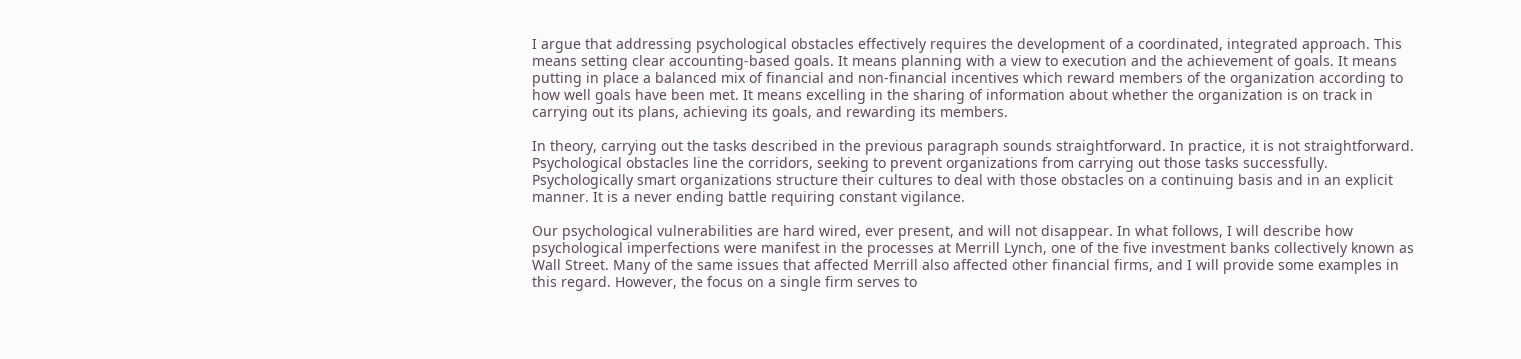I argue that addressing psychological obstacles effectively requires the development of a coordinated, integrated approach. This means setting clear accounting-based goals. It means planning with a view to execution and the achievement of goals. It means putting in place a balanced mix of financial and non-financial incentives which reward members of the organization according to how well goals have been met. It means excelling in the sharing of information about whether the organization is on track in carrying out its plans, achieving its goals, and rewarding its members.

In theory, carrying out the tasks described in the previous paragraph sounds straightforward. In practice, it is not straightforward. Psychological obstacles line the corridors, seeking to prevent organizations from carrying out those tasks successfully. Psychologically smart organizations structure their cultures to deal with those obstacles on a continuing basis and in an explicit manner. It is a never ending battle requiring constant vigilance.

Our psychological vulnerabilities are hard wired, ever present, and will not disappear. In what follows, I will describe how psychological imperfections were manifest in the processes at Merrill Lynch, one of the five investment banks collectively known as Wall Street. Many of the same issues that affected Merrill also affected other financial firms, and I will provide some examples in this regard. However, the focus on a single firm serves to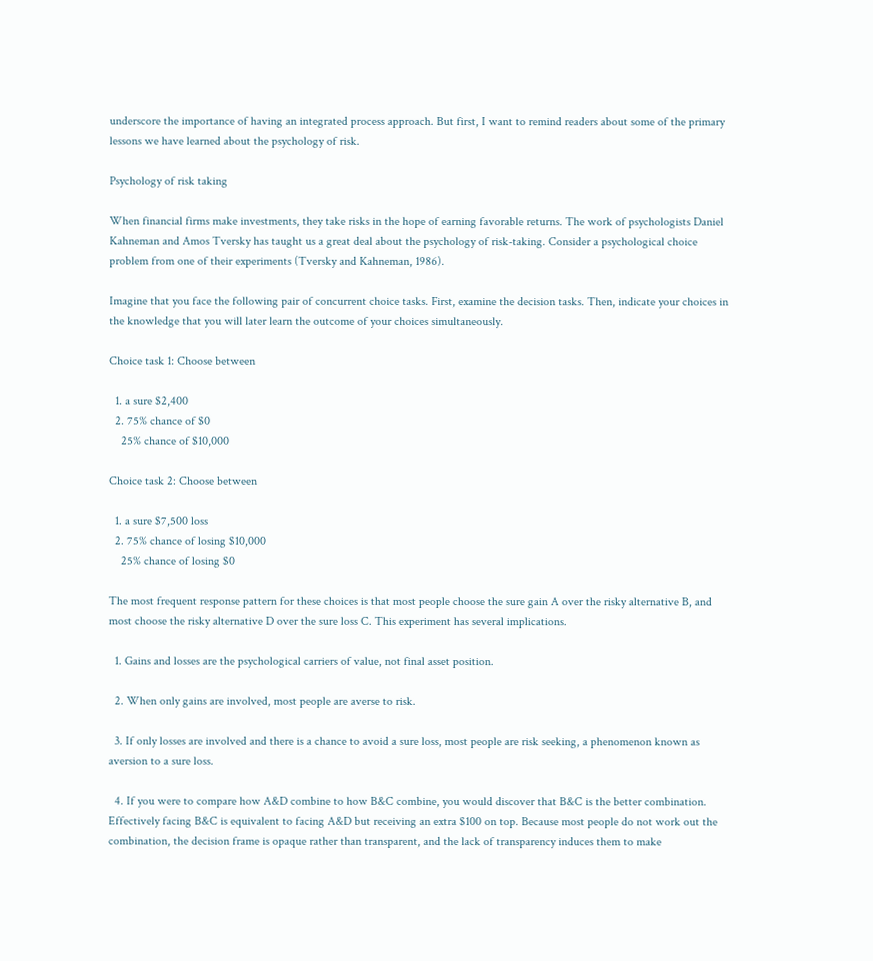underscore the importance of having an integrated process approach. But first, I want to remind readers about some of the primary lessons we have learned about the psychology of risk.

Psychology of risk taking

When financial firms make investments, they take risks in the hope of earning favorable returns. The work of psychologists Daniel Kahneman and Amos Tversky has taught us a great deal about the psychology of risk-taking. Consider a psychological choice problem from one of their experiments (Tversky and Kahneman, 1986).

Imagine that you face the following pair of concurrent choice tasks. First, examine the decision tasks. Then, indicate your choices in the knowledge that you will later learn the outcome of your choices simultaneously.

Choice task 1: Choose between

  1. a sure $2,400
  2. 75% chance of $0
    25% chance of $10,000

Choice task 2: Choose between

  1. a sure $7,500 loss
  2. 75% chance of losing $10,000
    25% chance of losing $0

The most frequent response pattern for these choices is that most people choose the sure gain A over the risky alternative B, and most choose the risky alternative D over the sure loss C. This experiment has several implications.

  1. Gains and losses are the psychological carriers of value, not final asset position.

  2. When only gains are involved, most people are averse to risk.

  3. If only losses are involved and there is a chance to avoid a sure loss, most people are risk seeking, a phenomenon known as aversion to a sure loss.

  4. If you were to compare how A&D combine to how B&C combine, you would discover that B&C is the better combination. Effectively facing B&C is equivalent to facing A&D but receiving an extra $100 on top. Because most people do not work out the combination, the decision frame is opaque rather than transparent, and the lack of transparency induces them to make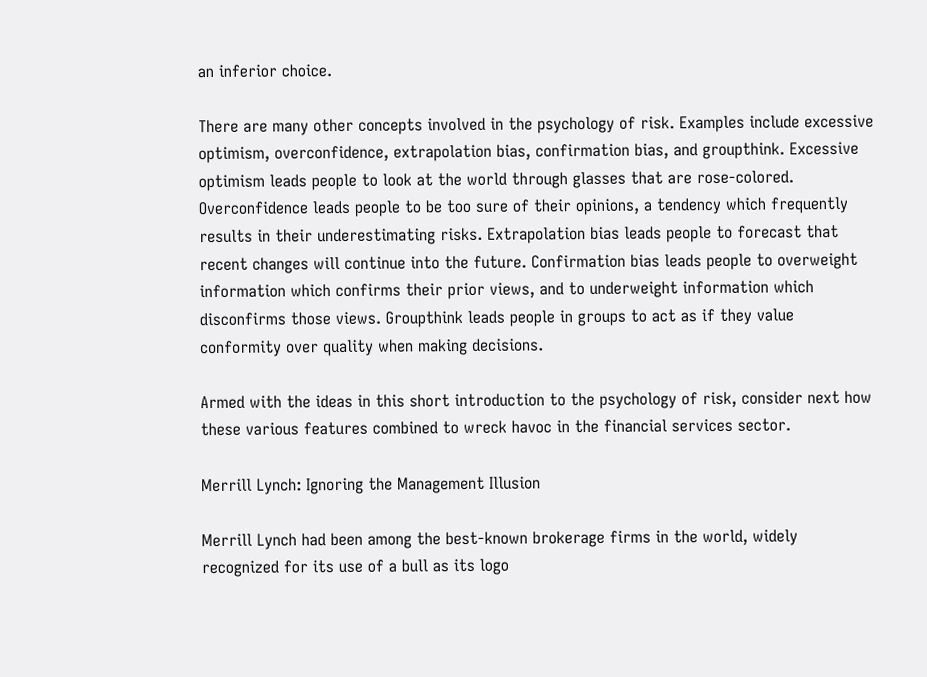an inferior choice.

There are many other concepts involved in the psychology of risk. Examples include excessive optimism, overconfidence, extrapolation bias, confirmation bias, and groupthink. Excessive optimism leads people to look at the world through glasses that are rose-colored. Overconfidence leads people to be too sure of their opinions, a tendency which frequently results in their underestimating risks. Extrapolation bias leads people to forecast that recent changes will continue into the future. Confirmation bias leads people to overweight information which confirms their prior views, and to underweight information which disconfirms those views. Groupthink leads people in groups to act as if they value conformity over quality when making decisions.

Armed with the ideas in this short introduction to the psychology of risk, consider next how these various features combined to wreck havoc in the financial services sector.

Merrill Lynch: Ignoring the Management Illusion

Merrill Lynch had been among the best-known brokerage firms in the world, widely recognized for its use of a bull as its logo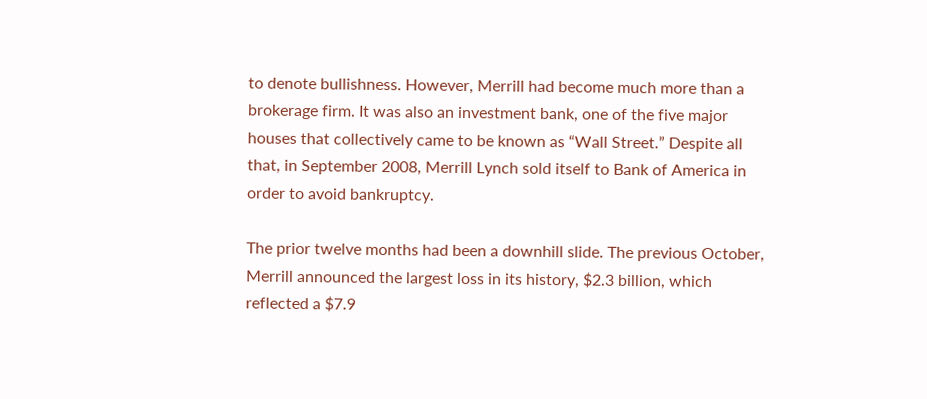to denote bullishness. However, Merrill had become much more than a brokerage firm. It was also an investment bank, one of the five major houses that collectively came to be known as “Wall Street.” Despite all that, in September 2008, Merrill Lynch sold itself to Bank of America in order to avoid bankruptcy.

The prior twelve months had been a downhill slide. The previous October, Merrill announced the largest loss in its history, $2.3 billion, which reflected a $7.9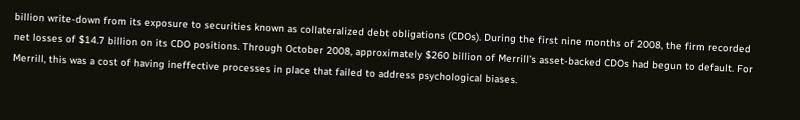billion write-down from its exposure to securities known as collateralized debt obligations (CDOs). During the first nine months of 2008, the firm recorded net losses of $14.7 billion on its CDO positions. Through October 2008, approximately $260 billion of Merrill’s asset-backed CDOs had begun to default. For Merrill, this was a cost of having ineffective processes in place that failed to address psychological biases.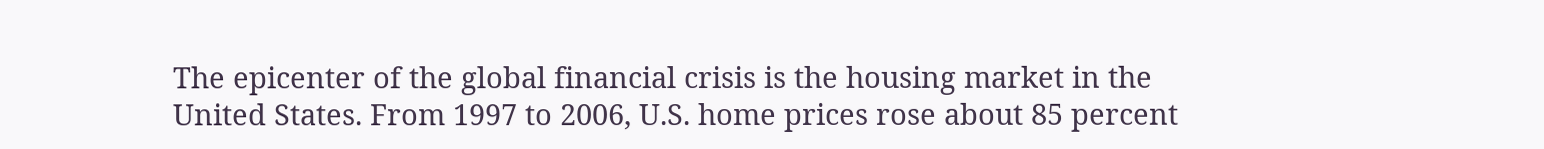The epicenter of the global financial crisis is the housing market in the United States. From 1997 to 2006, U.S. home prices rose about 85 percent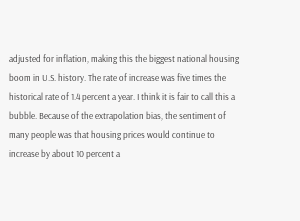adjusted for inflation, making this the biggest national housing boom in U.S. history. The rate of increase was five times the historical rate of 1.4 percent a year. I think it is fair to call this a bubble. Because of the extrapolation bias, the sentiment of many people was that housing prices would continue to increase by about 10 percent a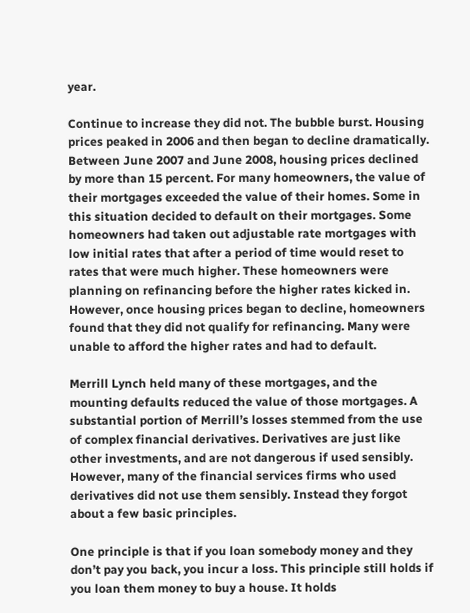year.

Continue to increase they did not. The bubble burst. Housing prices peaked in 2006 and then began to decline dramatically. Between June 2007 and June 2008, housing prices declined by more than 15 percent. For many homeowners, the value of their mortgages exceeded the value of their homes. Some in this situation decided to default on their mortgages. Some homeowners had taken out adjustable rate mortgages with low initial rates that after a period of time would reset to rates that were much higher. These homeowners were planning on refinancing before the higher rates kicked in. However, once housing prices began to decline, homeowners found that they did not qualify for refinancing. Many were unable to afford the higher rates and had to default.

Merrill Lynch held many of these mortgages, and the mounting defaults reduced the value of those mortgages. A substantial portion of Merrill’s losses stemmed from the use of complex financial derivatives. Derivatives are just like other investments, and are not dangerous if used sensibly. However, many of the financial services firms who used derivatives did not use them sensibly. Instead they forgot about a few basic principles.

One principle is that if you loan somebody money and they don’t pay you back, you incur a loss. This principle still holds if you loan them money to buy a house. It holds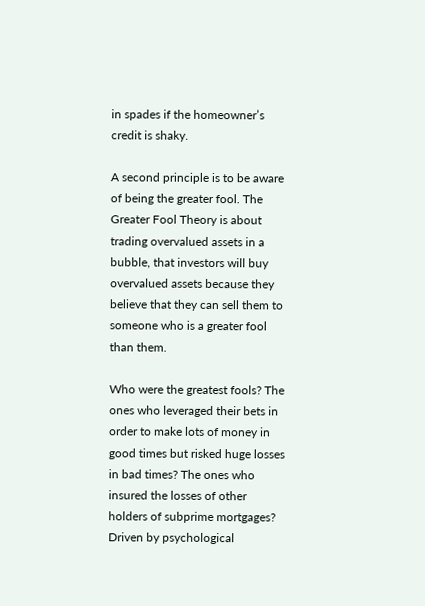in spades if the homeowner’s credit is shaky.

A second principle is to be aware of being the greater fool. The Greater Fool Theory is about trading overvalued assets in a bubble, that investors will buy overvalued assets because they believe that they can sell them to someone who is a greater fool than them.

Who were the greatest fools? The ones who leveraged their bets in order to make lots of money in good times but risked huge losses in bad times? The ones who insured the losses of other holders of subprime mortgages? Driven by psychological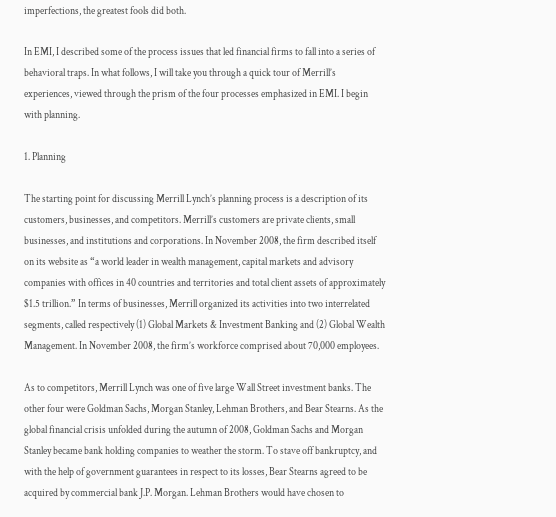imperfections, the greatest fools did both.

In EMI, I described some of the process issues that led financial firms to fall into a series of behavioral traps. In what follows, I will take you through a quick tour of Merrill’s experiences, viewed through the prism of the four processes emphasized in EMI. I begin with planning.

1. Planning

The starting point for discussing Merrill Lynch’s planning process is a description of its customers, businesses, and competitors. Merrill’s customers are private clients, small businesses, and institutions and corporations. In November 2008, the firm described itself on its website as “a world leader in wealth management, capital markets and advisory companies with offices in 40 countries and territories and total client assets of approximately $1.5 trillion.” In terms of businesses, Merrill organized its activities into two interrelated segments, called respectively (1) Global Markets & Investment Banking and (2) Global Wealth Management. In November 2008, the firm’s workforce comprised about 70,000 employees.

As to competitors, Merrill Lynch was one of five large Wall Street investment banks. The other four were Goldman Sachs, Morgan Stanley, Lehman Brothers, and Bear Stearns. As the global financial crisis unfolded during the autumn of 2008, Goldman Sachs and Morgan Stanley became bank holding companies to weather the storm. To stave off bankruptcy, and with the help of government guarantees in respect to its losses, Bear Stearns agreed to be acquired by commercial bank J.P. Morgan. Lehman Brothers would have chosen to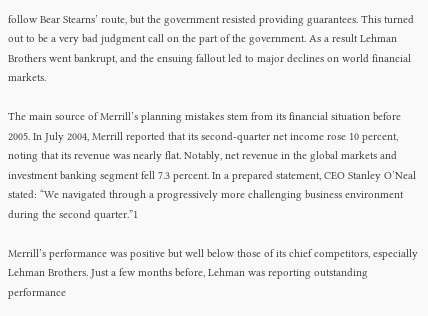follow Bear Stearns’ route, but the government resisted providing guarantees. This turned out to be a very bad judgment call on the part of the government. As a result Lehman Brothers went bankrupt, and the ensuing fallout led to major declines on world financial markets.

The main source of Merrill’s planning mistakes stem from its financial situation before 2005. In July 2004, Merrill reported that its second-quarter net income rose 10 percent, noting that its revenue was nearly flat. Notably, net revenue in the global markets and investment banking segment fell 7.3 percent. In a prepared statement, CEO Stanley O’Neal stated: “We navigated through a progressively more challenging business environment during the second quarter.”1

Merrill’s performance was positive but well below those of its chief competitors, especially Lehman Brothers. Just a few months before, Lehman was reporting outstanding performance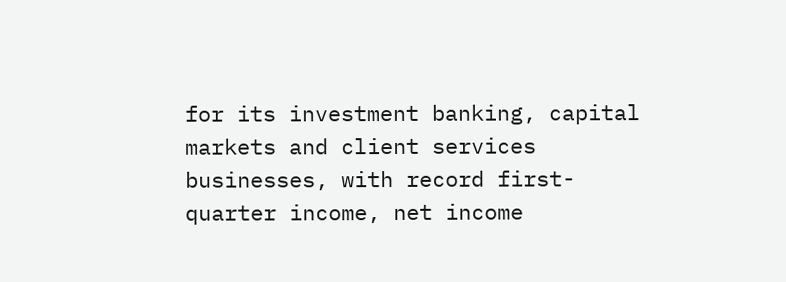for its investment banking, capital markets and client services businesses, with record first-quarter income, net income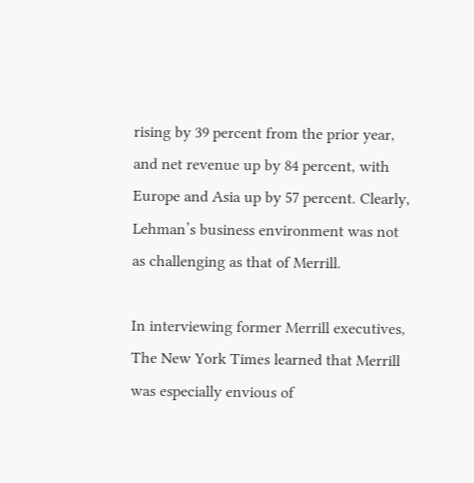rising by 39 percent from the prior year, and net revenue up by 84 percent, with Europe and Asia up by 57 percent. Clearly, Lehman’s business environment was not as challenging as that of Merrill.

In interviewing former Merrill executives, The New York Times learned that Merrill was especially envious of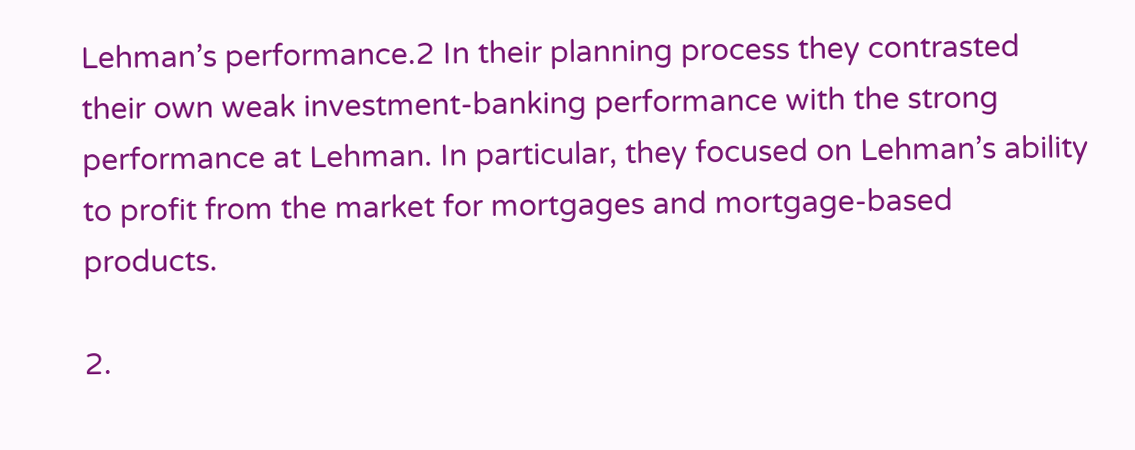Lehman’s performance.2 In their planning process they contrasted their own weak investment-banking performance with the strong performance at Lehman. In particular, they focused on Lehman’s ability to profit from the market for mortgages and mortgage-based products.

2.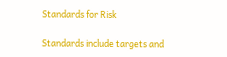Standards for Risk

Standards include targets and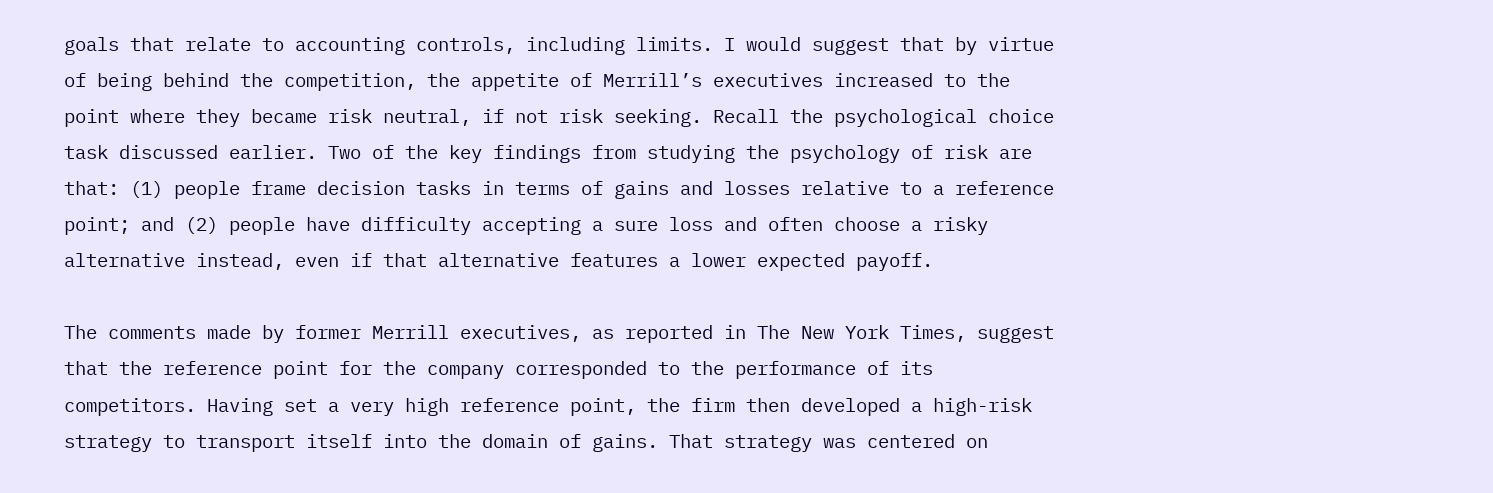goals that relate to accounting controls, including limits. I would suggest that by virtue of being behind the competition, the appetite of Merrill’s executives increased to the point where they became risk neutral, if not risk seeking. Recall the psychological choice task discussed earlier. Two of the key findings from studying the psychology of risk are that: (1) people frame decision tasks in terms of gains and losses relative to a reference point; and (2) people have difficulty accepting a sure loss and often choose a risky alternative instead, even if that alternative features a lower expected payoff.

The comments made by former Merrill executives, as reported in The New York Times, suggest that the reference point for the company corresponded to the performance of its competitors. Having set a very high reference point, the firm then developed a high-risk strategy to transport itself into the domain of gains. That strategy was centered on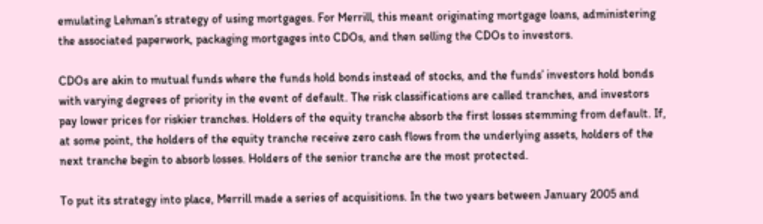emulating Lehman’s strategy of using mortgages. For Merrill, this meant originating mortgage loans, administering the associated paperwork, packaging mortgages into CDOs, and then selling the CDOs to investors.

CDOs are akin to mutual funds where the funds hold bonds instead of stocks, and the funds’ investors hold bonds with varying degrees of priority in the event of default. The risk classifications are called tranches, and investors pay lower prices for riskier tranches. Holders of the equity tranche absorb the first losses stemming from default. If, at some point, the holders of the equity tranche receive zero cash flows from the underlying assets, holders of the next tranche begin to absorb losses. Holders of the senior tranche are the most protected.

To put its strategy into place, Merrill made a series of acquisitions. In the two years between January 2005 and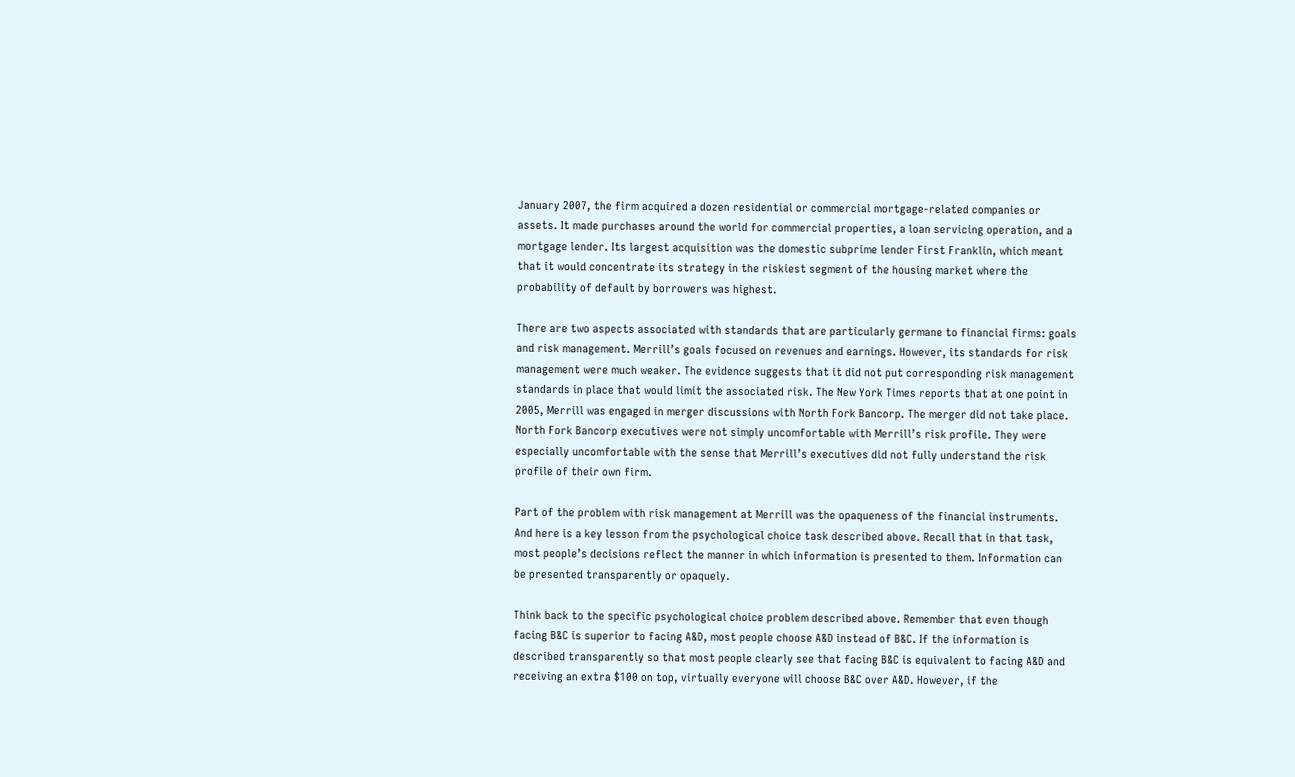January 2007, the firm acquired a dozen residential or commercial mortgage-related companies or assets. It made purchases around the world for commercial properties, a loan servicing operation, and a mortgage lender. Its largest acquisition was the domestic subprime lender First Franklin, which meant that it would concentrate its strategy in the riskiest segment of the housing market where the probability of default by borrowers was highest.

There are two aspects associated with standards that are particularly germane to financial firms: goals and risk management. Merrill’s goals focused on revenues and earnings. However, its standards for risk management were much weaker. The evidence suggests that it did not put corresponding risk management standards in place that would limit the associated risk. The New York Times reports that at one point in 2005, Merrill was engaged in merger discussions with North Fork Bancorp. The merger did not take place. North Fork Bancorp executives were not simply uncomfortable with Merrill’s risk profile. They were especially uncomfortable with the sense that Merrill’s executives did not fully understand the risk profile of their own firm.

Part of the problem with risk management at Merrill was the opaqueness of the financial instruments. And here is a key lesson from the psychological choice task described above. Recall that in that task, most people’s decisions reflect the manner in which information is presented to them. Information can be presented transparently or opaquely.

Think back to the specific psychological choice problem described above. Remember that even though facing B&C is superior to facing A&D, most people choose A&D instead of B&C. If the information is described transparently so that most people clearly see that facing B&C is equivalent to facing A&D and receiving an extra $100 on top, virtually everyone will choose B&C over A&D. However, if the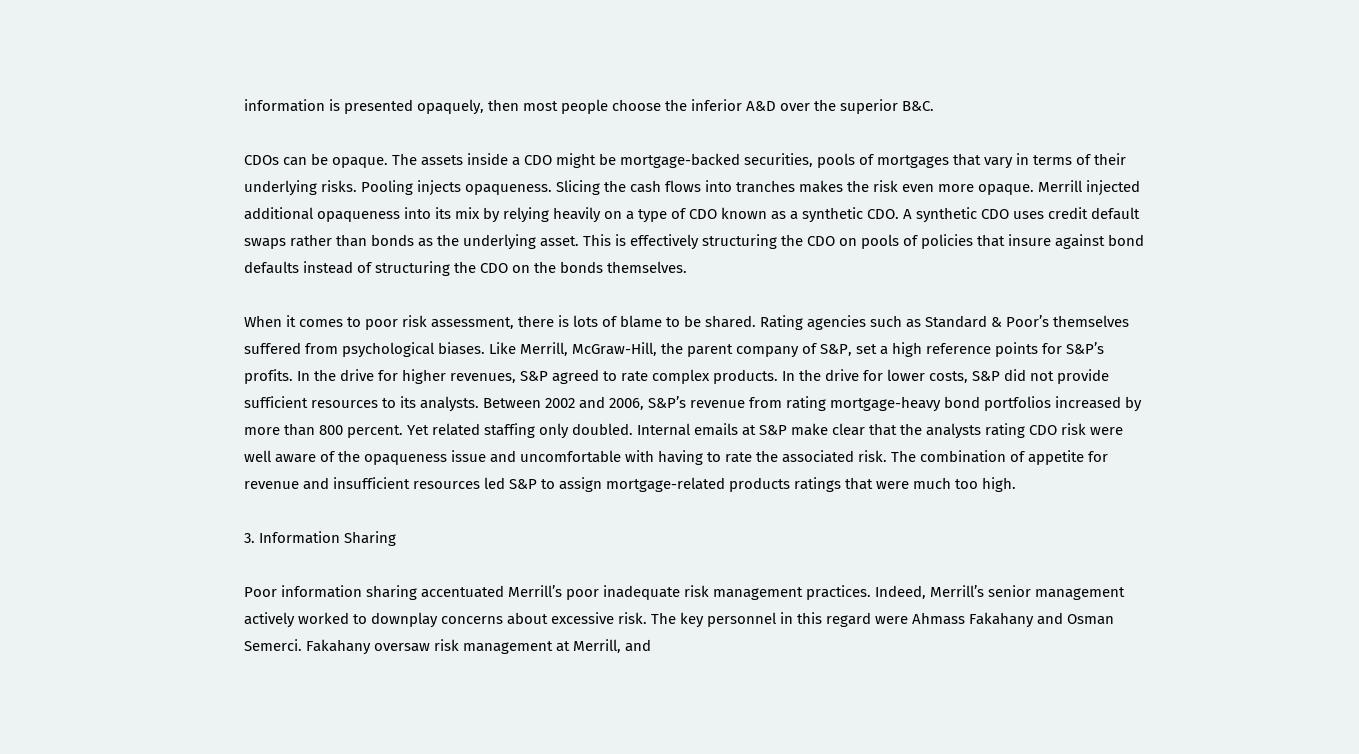information is presented opaquely, then most people choose the inferior A&D over the superior B&C.

CDOs can be opaque. The assets inside a CDO might be mortgage-backed securities, pools of mortgages that vary in terms of their underlying risks. Pooling injects opaqueness. Slicing the cash flows into tranches makes the risk even more opaque. Merrill injected additional opaqueness into its mix by relying heavily on a type of CDO known as a synthetic CDO. A synthetic CDO uses credit default swaps rather than bonds as the underlying asset. This is effectively structuring the CDO on pools of policies that insure against bond defaults instead of structuring the CDO on the bonds themselves.

When it comes to poor risk assessment, there is lots of blame to be shared. Rating agencies such as Standard & Poor’s themselves suffered from psychological biases. Like Merrill, McGraw-Hill, the parent company of S&P, set a high reference points for S&P’s profits. In the drive for higher revenues, S&P agreed to rate complex products. In the drive for lower costs, S&P did not provide sufficient resources to its analysts. Between 2002 and 2006, S&P’s revenue from rating mortgage-heavy bond portfolios increased by more than 800 percent. Yet related staffing only doubled. Internal emails at S&P make clear that the analysts rating CDO risk were well aware of the opaqueness issue and uncomfortable with having to rate the associated risk. The combination of appetite for revenue and insufficient resources led S&P to assign mortgage-related products ratings that were much too high.

3. Information Sharing

Poor information sharing accentuated Merrill’s poor inadequate risk management practices. Indeed, Merrill’s senior management actively worked to downplay concerns about excessive risk. The key personnel in this regard were Ahmass Fakahany and Osman Semerci. Fakahany oversaw risk management at Merrill, and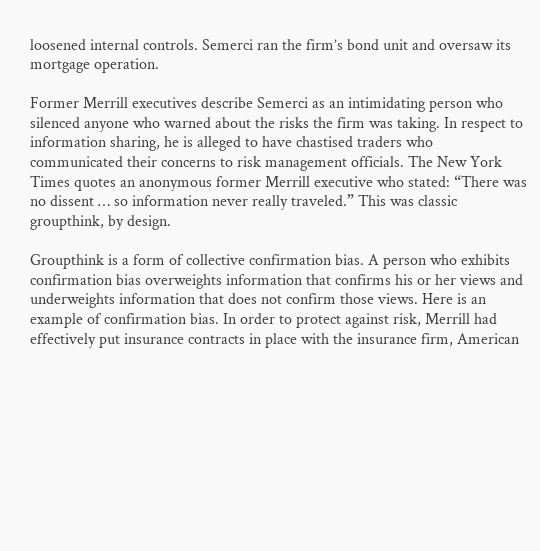loosened internal controls. Semerci ran the firm’s bond unit and oversaw its mortgage operation.

Former Merrill executives describe Semerci as an intimidating person who silenced anyone who warned about the risks the firm was taking. In respect to information sharing, he is alleged to have chastised traders who communicated their concerns to risk management officials. The New York Times quotes an anonymous former Merrill executive who stated: “There was no dissent … so information never really traveled.” This was classic groupthink, by design.

Groupthink is a form of collective confirmation bias. A person who exhibits confirmation bias overweights information that confirms his or her views and underweights information that does not confirm those views. Here is an example of confirmation bias. In order to protect against risk, Merrill had effectively put insurance contracts in place with the insurance firm, American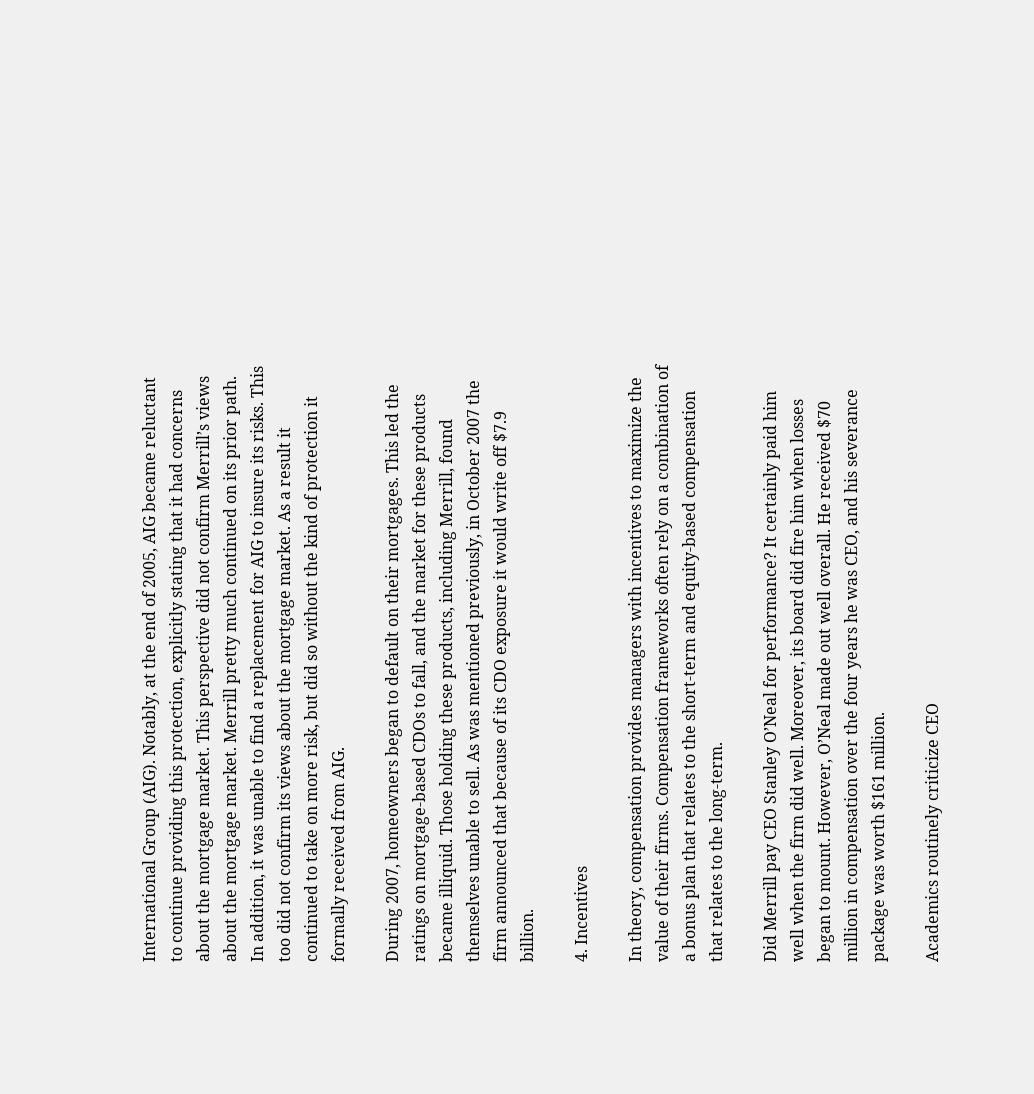International Group (AIG). Notably, at the end of 2005, AIG became reluctant to continue providing this protection, explicitly stating that it had concerns about the mortgage market. This perspective did not confirm Merrill’s views about the mortgage market. Merrill pretty much continued on its prior path. In addition, it was unable to find a replacement for AIG to insure its risks. This too did not confirm its views about the mortgage market. As a result it continued to take on more risk, but did so without the kind of protection it formally received from AIG.

During 2007, homeowners began to default on their mortgages. This led the ratings on mortgage-based CDOs to fall, and the market for these products became illiquid. Those holding these products, including Merrill, found themselves unable to sell. As was mentioned previously, in October 2007 the firm announced that because of its CDO exposure it would write off $7.9 billion.

4. Incentives

In theory, compensation provides managers with incentives to maximize the value of their firms. Compensation frameworks often rely on a combination of a bonus plan that relates to the short-term and equity-based compensation that relates to the long-term.

Did Merrill pay CEO Stanley O’Neal for performance? It certainly paid him well when the firm did well. Moreover, its board did fire him when losses began to mount. However, O’Neal made out well overall. He received $70 million in compensation over the four years he was CEO, and his severance package was worth $161 million.

Academics routinely criticize CEO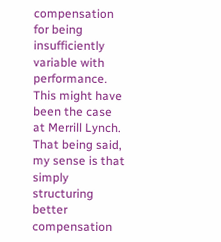compensation for being insufficiently variable with performance. This might have been the case at Merrill Lynch. That being said, my sense is that simply structuring better compensation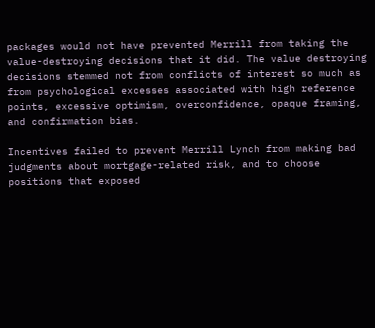packages would not have prevented Merrill from taking the value-destroying decisions that it did. The value destroying decisions stemmed not from conflicts of interest so much as from psychological excesses associated with high reference points, excessive optimism, overconfidence, opaque framing, and confirmation bias.

Incentives failed to prevent Merrill Lynch from making bad judgments about mortgage-related risk, and to choose positions that exposed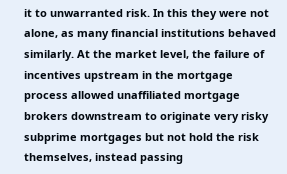it to unwarranted risk. In this they were not alone, as many financial institutions behaved similarly. At the market level, the failure of incentives upstream in the mortgage process allowed unaffiliated mortgage brokers downstream to originate very risky subprime mortgages but not hold the risk themselves, instead passing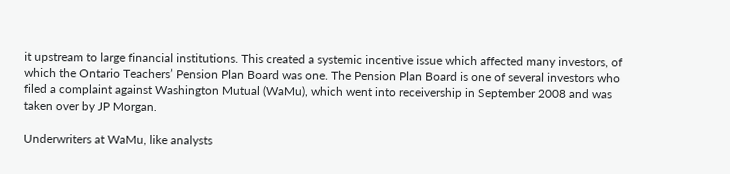it upstream to large financial institutions. This created a systemic incentive issue which affected many investors, of which the Ontario Teachers’ Pension Plan Board was one. The Pension Plan Board is one of several investors who filed a complaint against Washington Mutual (WaMu), which went into receivership in September 2008 and was taken over by JP Morgan.

Underwriters at WaMu, like analysts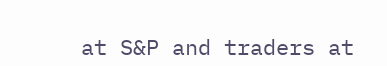at S&P and traders at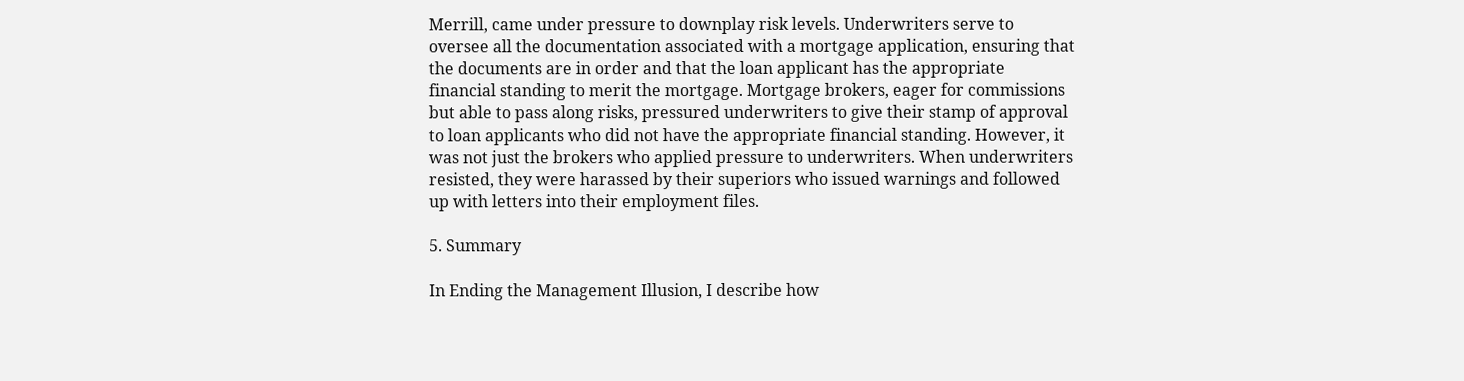Merrill, came under pressure to downplay risk levels. Underwriters serve to oversee all the documentation associated with a mortgage application, ensuring that the documents are in order and that the loan applicant has the appropriate financial standing to merit the mortgage. Mortgage brokers, eager for commissions but able to pass along risks, pressured underwriters to give their stamp of approval to loan applicants who did not have the appropriate financial standing. However, it was not just the brokers who applied pressure to underwriters. When underwriters resisted, they were harassed by their superiors who issued warnings and followed up with letters into their employment files.

5. Summary

In Ending the Management Illusion, I describe how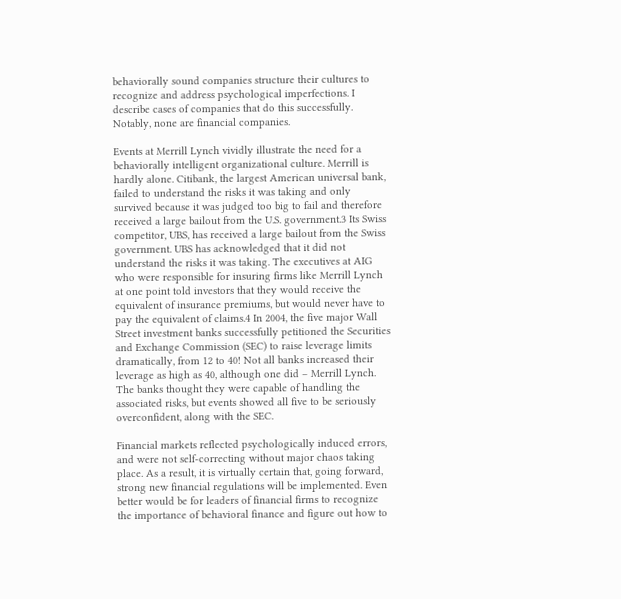behaviorally sound companies structure their cultures to recognize and address psychological imperfections. I describe cases of companies that do this successfully. Notably, none are financial companies.

Events at Merrill Lynch vividly illustrate the need for a behaviorally intelligent organizational culture. Merrill is hardly alone. Citibank, the largest American universal bank, failed to understand the risks it was taking and only survived because it was judged too big to fail and therefore received a large bailout from the U.S. government.3 Its Swiss competitor, UBS, has received a large bailout from the Swiss government. UBS has acknowledged that it did not understand the risks it was taking. The executives at AIG who were responsible for insuring firms like Merrill Lynch at one point told investors that they would receive the equivalent of insurance premiums, but would never have to pay the equivalent of claims.4 In 2004, the five major Wall Street investment banks successfully petitioned the Securities and Exchange Commission (SEC) to raise leverage limits dramatically, from 12 to 40! Not all banks increased their leverage as high as 40, although one did – Merrill Lynch. The banks thought they were capable of handling the associated risks, but events showed all five to be seriously overconfident, along with the SEC.

Financial markets reflected psychologically induced errors, and were not self-correcting without major chaos taking place. As a result, it is virtually certain that, going forward, strong new financial regulations will be implemented. Even better would be for leaders of financial firms to recognize the importance of behavioral finance and figure out how to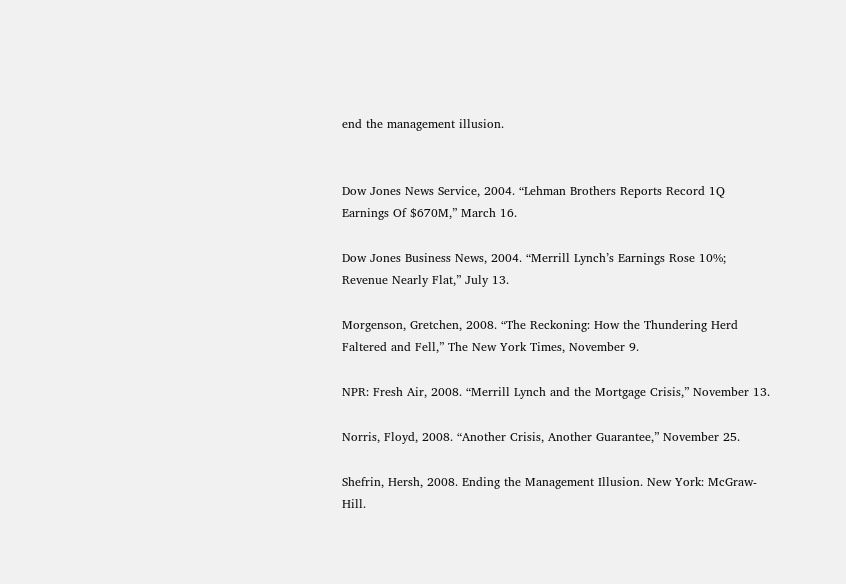end the management illusion.


Dow Jones News Service, 2004. “Lehman Brothers Reports Record 1Q Earnings Of $670M,” March 16.

Dow Jones Business News, 2004. “Merrill Lynch’s Earnings Rose 10%; Revenue Nearly Flat,” July 13.

Morgenson, Gretchen, 2008. “The Reckoning: How the Thundering Herd Faltered and Fell,” The New York Times, November 9.

NPR: Fresh Air, 2008. “Merrill Lynch and the Mortgage Crisis,” November 13.

Norris, Floyd, 2008. “Another Crisis, Another Guarantee,” November 25.

Shefrin, Hersh, 2008. Ending the Management Illusion. New York: McGraw-Hill.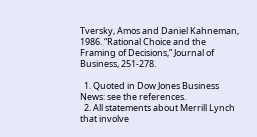Tversky, Amos and Daniel Kahneman, 1986. “Rational Choice and the Framing of Decisions,” Journal of Business, 251-278.

  1. Quoted in Dow Jones Business News: see the references.
  2. All statements about Merrill Lynch that involve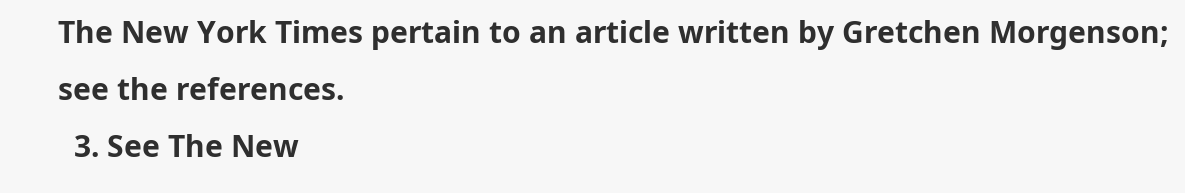The New York Times pertain to an article written by Gretchen Morgenson; see the references.
  3. See The New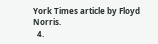York Times article by Floyd Norris.
  4.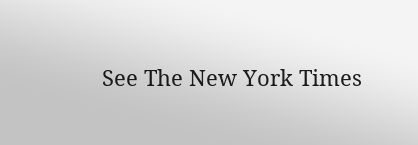See The New York Times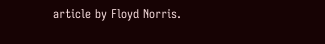article by Floyd Norris.